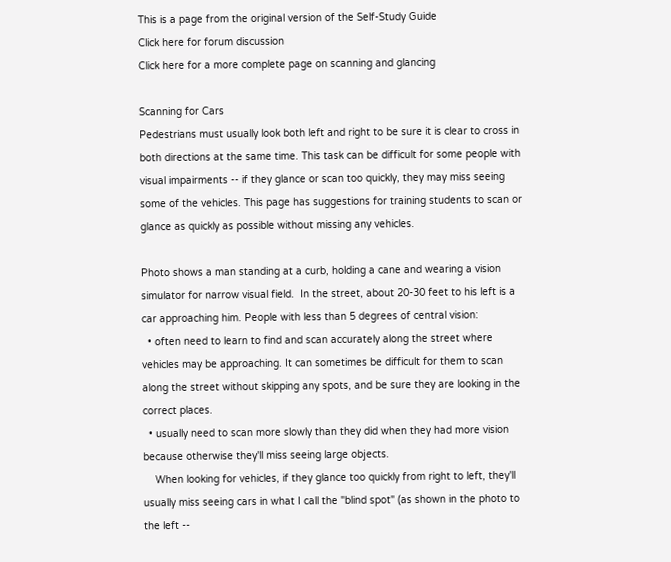This is a page from the original version of the Self-Study Guide
Click here for forum discussion
Click here for a more complete page on scanning and glancing

Scanning for Cars
Pedestrians must usually look both left and right to be sure it is clear to cross in both directions at the same time. This task can be difficult for some people with visual impairments -- if they glance or scan too quickly, they may miss seeing some of the vehicles. This page has suggestions for training students to scan or glance as quickly as possible without missing any vehicles.

Photo shows a man standing at a curb, holding a cane and wearing a vision simulator for narrow visual field.  In the street, about 20-30 feet to his left is a car approaching him. People with less than 5 degrees of central vision:
  • often need to learn to find and scan accurately along the street where vehicles may be approaching. It can sometimes be difficult for them to scan along the street without skipping any spots, and be sure they are looking in the correct places.
  • usually need to scan more slowly than they did when they had more vision because otherwise they'll miss seeing large objects.
    When looking for vehicles, if they glance too quickly from right to left, they'll usually miss seeing cars in what I call the "blind spot" (as shown in the photo to the left --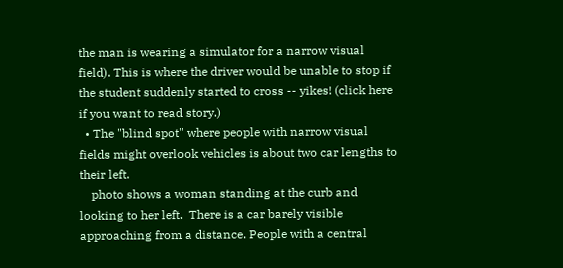the man is wearing a simulator for a narrow visual field). This is where the driver would be unable to stop if the student suddenly started to cross -- yikes! (click here if you want to read story.)
  • The "blind spot" where people with narrow visual fields might overlook vehicles is about two car lengths to their left.
    photo shows a woman standing at the curb and looking to her left.  There is a car barely visible approaching from a distance. People with a central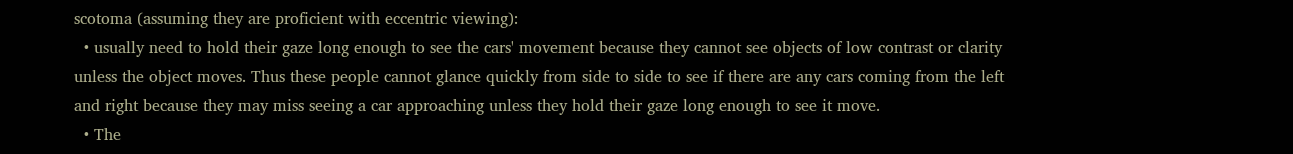scotoma (assuming they are proficient with eccentric viewing):
  • usually need to hold their gaze long enough to see the cars' movement because they cannot see objects of low contrast or clarity unless the object moves. Thus these people cannot glance quickly from side to side to see if there are any cars coming from the left and right because they may miss seeing a car approaching unless they hold their gaze long enough to see it move.
  • The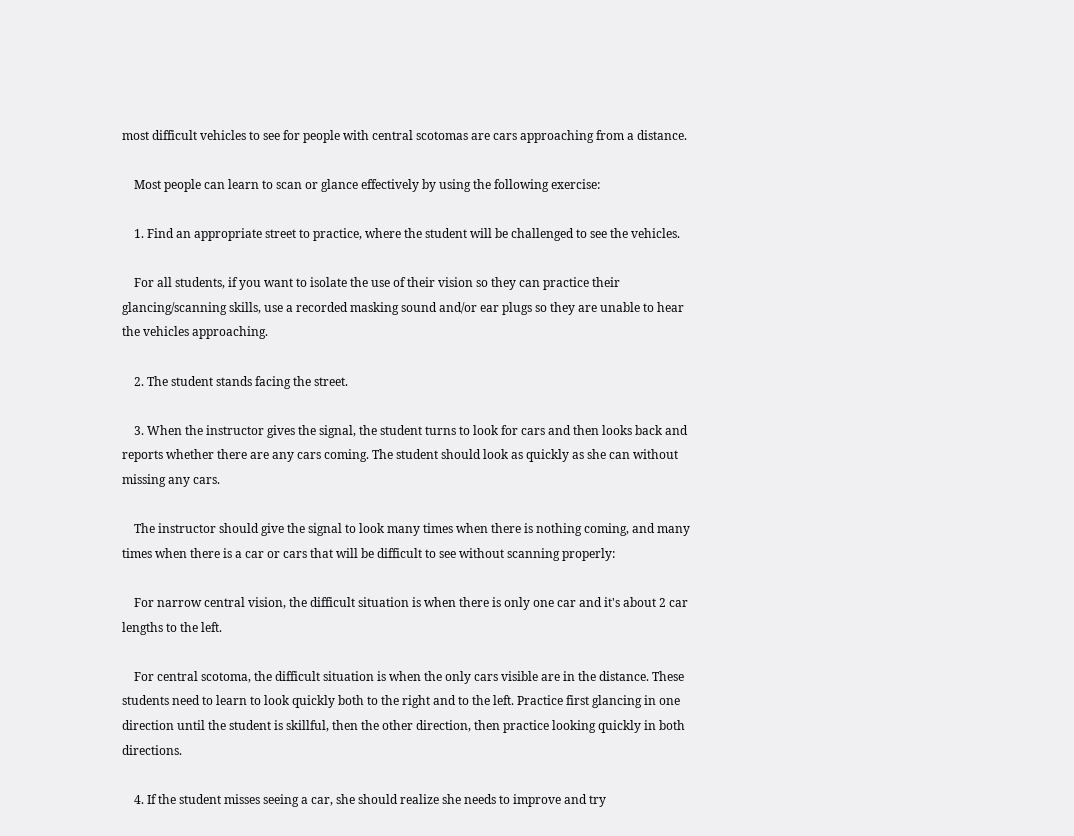most difficult vehicles to see for people with central scotomas are cars approaching from a distance.

    Most people can learn to scan or glance effectively by using the following exercise:

    1. Find an appropriate street to practice, where the student will be challenged to see the vehicles.

    For all students, if you want to isolate the use of their vision so they can practice their glancing/scanning skills, use a recorded masking sound and/or ear plugs so they are unable to hear the vehicles approaching.

    2. The student stands facing the street.

    3. When the instructor gives the signal, the student turns to look for cars and then looks back and reports whether there are any cars coming. The student should look as quickly as she can without missing any cars.

    The instructor should give the signal to look many times when there is nothing coming, and many times when there is a car or cars that will be difficult to see without scanning properly:

    For narrow central vision, the difficult situation is when there is only one car and it's about 2 car lengths to the left.

    For central scotoma, the difficult situation is when the only cars visible are in the distance. These students need to learn to look quickly both to the right and to the left. Practice first glancing in one direction until the student is skillful, then the other direction, then practice looking quickly in both directions.

    4. If the student misses seeing a car, she should realize she needs to improve and try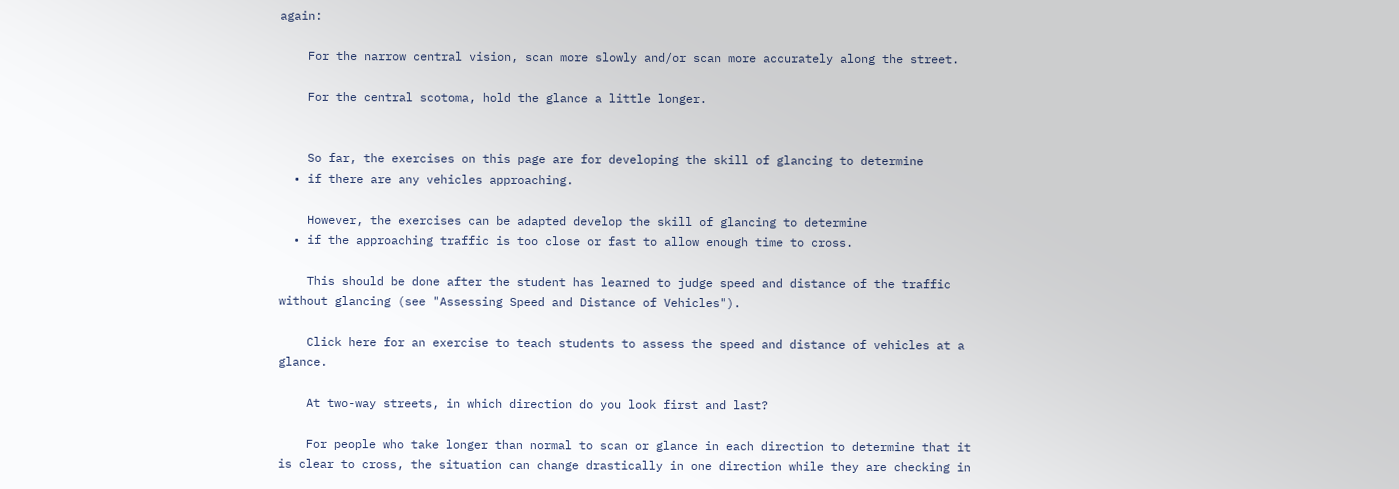again:

    For the narrow central vision, scan more slowly and/or scan more accurately along the street.

    For the central scotoma, hold the glance a little longer.


    So far, the exercises on this page are for developing the skill of glancing to determine
  • if there are any vehicles approaching.

    However, the exercises can be adapted develop the skill of glancing to determine
  • if the approaching traffic is too close or fast to allow enough time to cross.

    This should be done after the student has learned to judge speed and distance of the traffic without glancing (see "Assessing Speed and Distance of Vehicles").

    Click here for an exercise to teach students to assess the speed and distance of vehicles at a glance.

    At two-way streets, in which direction do you look first and last?

    For people who take longer than normal to scan or glance in each direction to determine that it is clear to cross, the situation can change drastically in one direction while they are checking in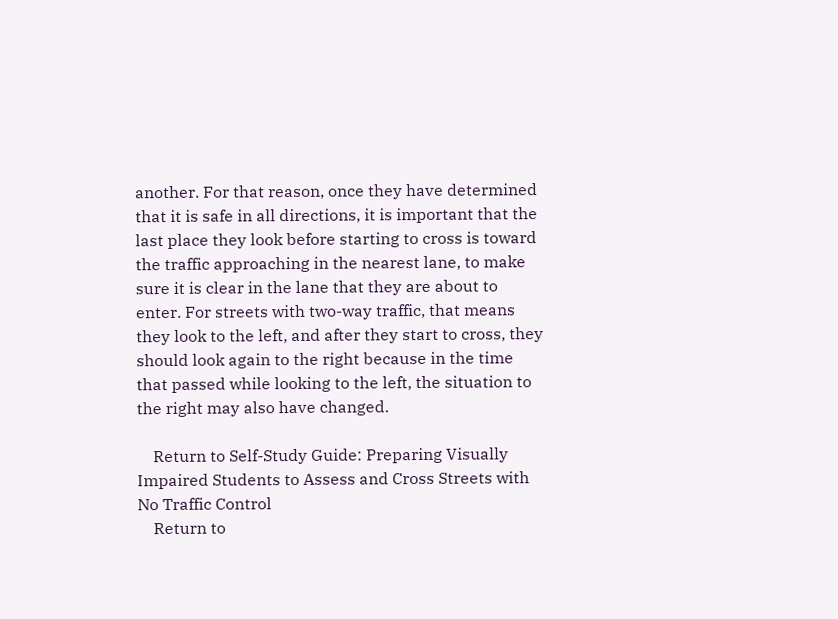another. For that reason, once they have determined that it is safe in all directions, it is important that the last place they look before starting to cross is toward the traffic approaching in the nearest lane, to make sure it is clear in the lane that they are about to enter. For streets with two-way traffic, that means they look to the left, and after they start to cross, they should look again to the right because in the time that passed while looking to the left, the situation to the right may also have changed.

    Return to Self-Study Guide: Preparing Visually Impaired Students to Assess and Cross Streets with No Traffic Control
    Return to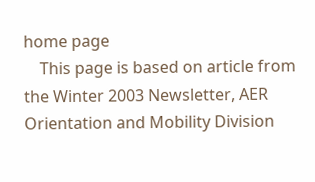home page
    This page is based on article from the Winter 2003 Newsletter, AER Orientation and Mobility Division